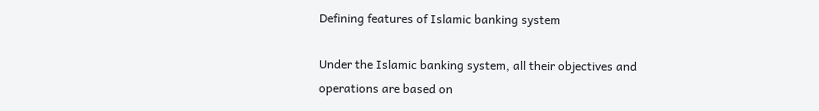Defining features of Islamic banking system

Under the Islamic banking system, all their objectives and operations are based on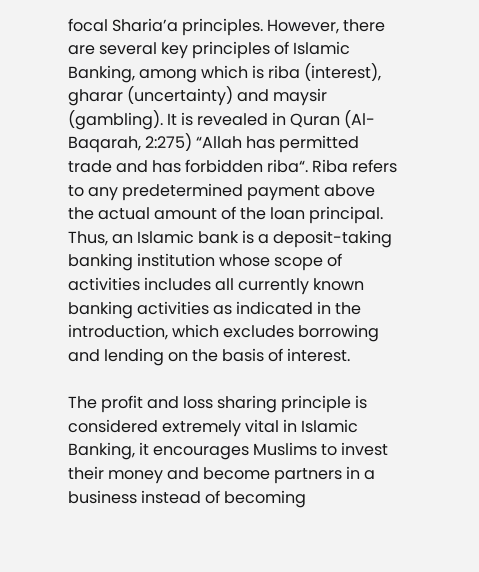focal Sharia’a principles. However, there are several key principles of Islamic Banking, among which is riba (interest), gharar (uncertainty) and maysir (gambling). It is revealed in Quran (Al-Baqarah, 2:275) “Allah has permitted trade and has forbidden riba“. Riba refers to any predetermined payment above the actual amount of the loan principal. Thus, an Islamic bank is a deposit-taking banking institution whose scope of activities includes all currently known banking activities as indicated in the introduction, which excludes borrowing and lending on the basis of interest.

The profit and loss sharing principle is considered extremely vital in Islamic Banking, it encourages Muslims to invest their money and become partners in a business instead of becoming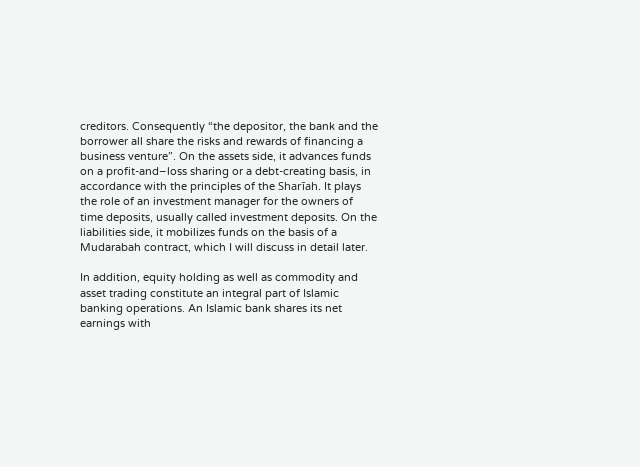creditors. Consequently “the depositor, the bank and the borrower all share the risks and rewards of financing a business venture”. On the assets side, it advances funds on a profit-and–loss sharing or a debt-creating basis, in accordance with the principles of the Sharīah. It plays the role of an investment manager for the owners of time deposits, usually called investment deposits. On the liabilities side, it mobilizes funds on the basis of a Mudarabah contract, which I will discuss in detail later.

In addition, equity holding as well as commodity and asset trading constitute an integral part of Islamic banking operations. An Islamic bank shares its net earnings with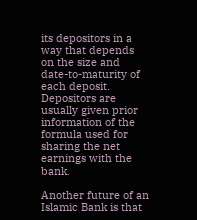its depositors in a way that depends on the size and date-to-maturity of each deposit. Depositors are usually given prior information of the formula used for sharing the net earnings with the bank.

Another future of an Islamic Bank is that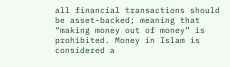all financial transactions should be asset-backed; meaning that “making money out of money” is prohibited. Money in Islam is considered a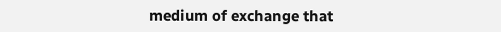medium of exchange that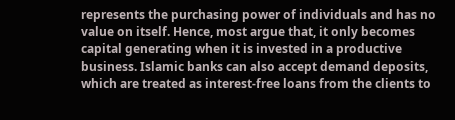represents the purchasing power of individuals and has no value on itself. Hence, most argue that, it only becomes capital generating when it is invested in a productive business. Islamic banks can also accept demand deposits, which are treated as interest-free loans from the clients to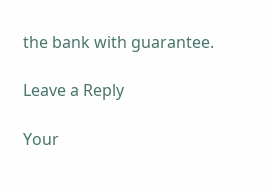the bank with guarantee.

Leave a Reply

Your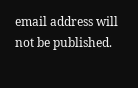email address will not be published.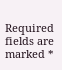Required fields are marked *